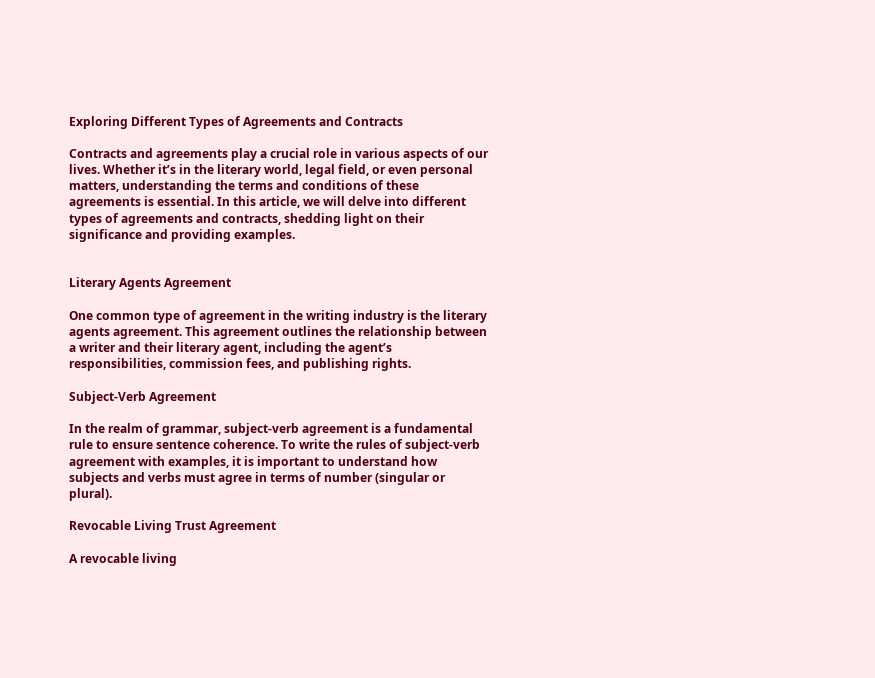Exploring Different Types of Agreements and Contracts

Contracts and agreements play a crucial role in various aspects of our lives. Whether it’s in the literary world, legal field, or even personal matters, understanding the terms and conditions of these agreements is essential. In this article, we will delve into different types of agreements and contracts, shedding light on their significance and providing examples.


Literary Agents Agreement

One common type of agreement in the writing industry is the literary agents agreement. This agreement outlines the relationship between a writer and their literary agent, including the agent’s responsibilities, commission fees, and publishing rights.

Subject-Verb Agreement

In the realm of grammar, subject-verb agreement is a fundamental rule to ensure sentence coherence. To write the rules of subject-verb agreement with examples, it is important to understand how subjects and verbs must agree in terms of number (singular or plural).

Revocable Living Trust Agreement

A revocable living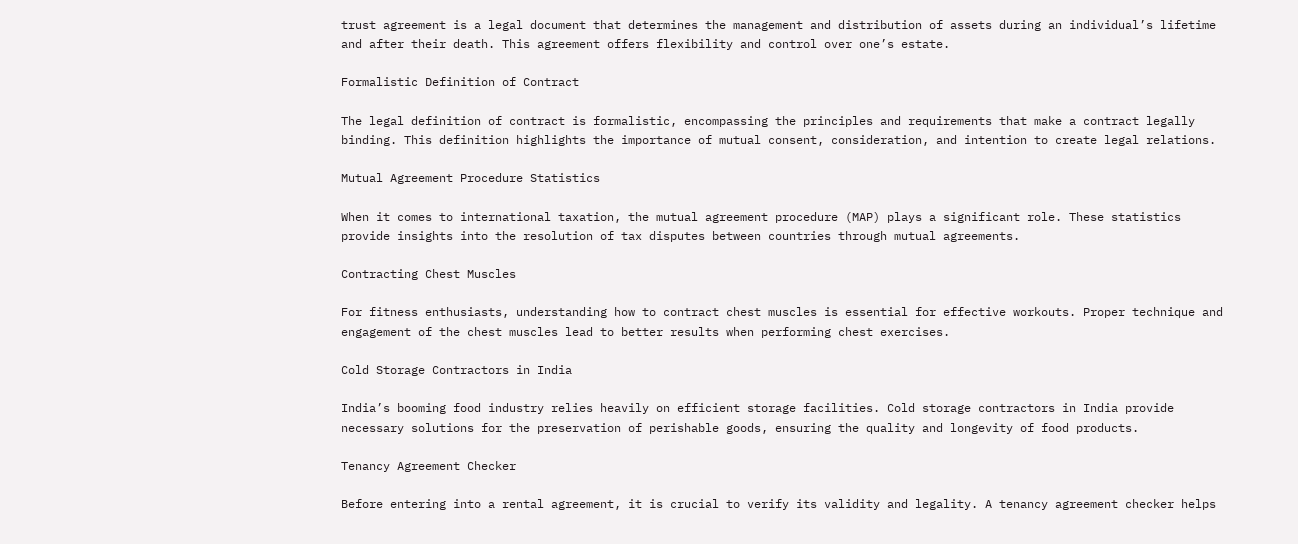trust agreement is a legal document that determines the management and distribution of assets during an individual’s lifetime and after their death. This agreement offers flexibility and control over one’s estate.

Formalistic Definition of Contract

The legal definition of contract is formalistic, encompassing the principles and requirements that make a contract legally binding. This definition highlights the importance of mutual consent, consideration, and intention to create legal relations.

Mutual Agreement Procedure Statistics

When it comes to international taxation, the mutual agreement procedure (MAP) plays a significant role. These statistics provide insights into the resolution of tax disputes between countries through mutual agreements.

Contracting Chest Muscles

For fitness enthusiasts, understanding how to contract chest muscles is essential for effective workouts. Proper technique and engagement of the chest muscles lead to better results when performing chest exercises.

Cold Storage Contractors in India

India’s booming food industry relies heavily on efficient storage facilities. Cold storage contractors in India provide necessary solutions for the preservation of perishable goods, ensuring the quality and longevity of food products.

Tenancy Agreement Checker

Before entering into a rental agreement, it is crucial to verify its validity and legality. A tenancy agreement checker helps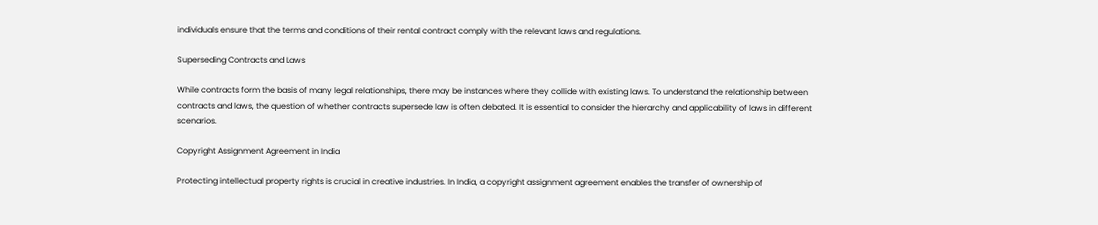individuals ensure that the terms and conditions of their rental contract comply with the relevant laws and regulations.

Superseding Contracts and Laws

While contracts form the basis of many legal relationships, there may be instances where they collide with existing laws. To understand the relationship between contracts and laws, the question of whether contracts supersede law is often debated. It is essential to consider the hierarchy and applicability of laws in different scenarios.

Copyright Assignment Agreement in India

Protecting intellectual property rights is crucial in creative industries. In India, a copyright assignment agreement enables the transfer of ownership of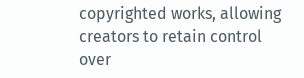copyrighted works, allowing creators to retain control over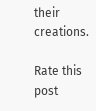their creations.

Rate this post